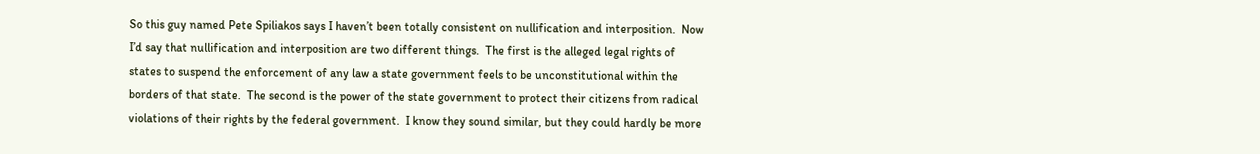So this guy named Pete Spiliakos says I haven’t been totally consistent on nullification and interposition.  Now I’d say that nullification and interposition are two different things.  The first is the alleged legal rights of states to suspend the enforcement of any law a state government feels to be unconstitutional within the borders of that state.  The second is the power of the state government to protect their citizens from radical violations of their rights by the federal government.  I know they sound similar, but they could hardly be more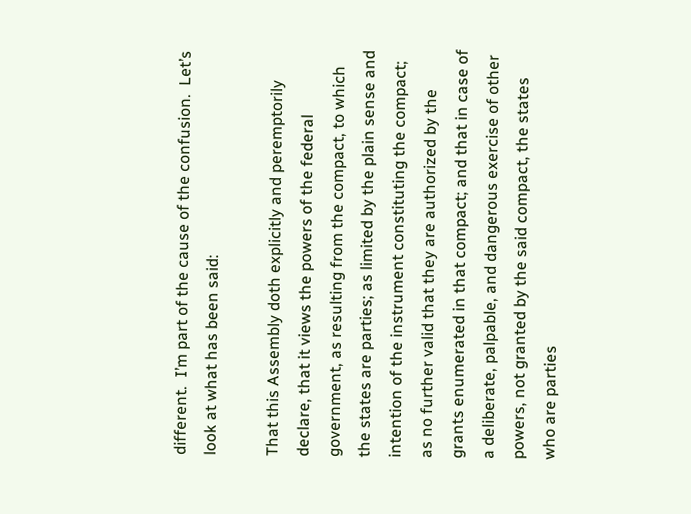different.  I’m part of the cause of the confusion.  Let’s look at what has been said:

That this Assembly doth explicitly and peremptorily declare, that it views the powers of the federal government, as resulting from the compact, to which the states are parties; as limited by the plain sense and intention of the instrument constituting the compact; as no further valid that they are authorized by the grants enumerated in that compact; and that in case of a deliberate, palpable, and dangerous exercise of other powers, not granted by the said compact, the states who are parties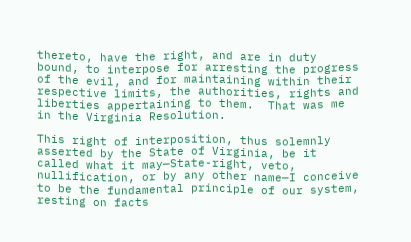thereto, have the right, and are in duty bound, to interpose for arresting the progress of the evil, and for maintaining within their respective limits, the authorities, rights and liberties appertaining to them.  That was me in the Virginia Resolution.

This right of interposition, thus solemnly asserted by the State of Virginia, be it called what it may—State-right, veto, nullification, or by any other name—I conceive to be the fundamental principle of our system, resting on facts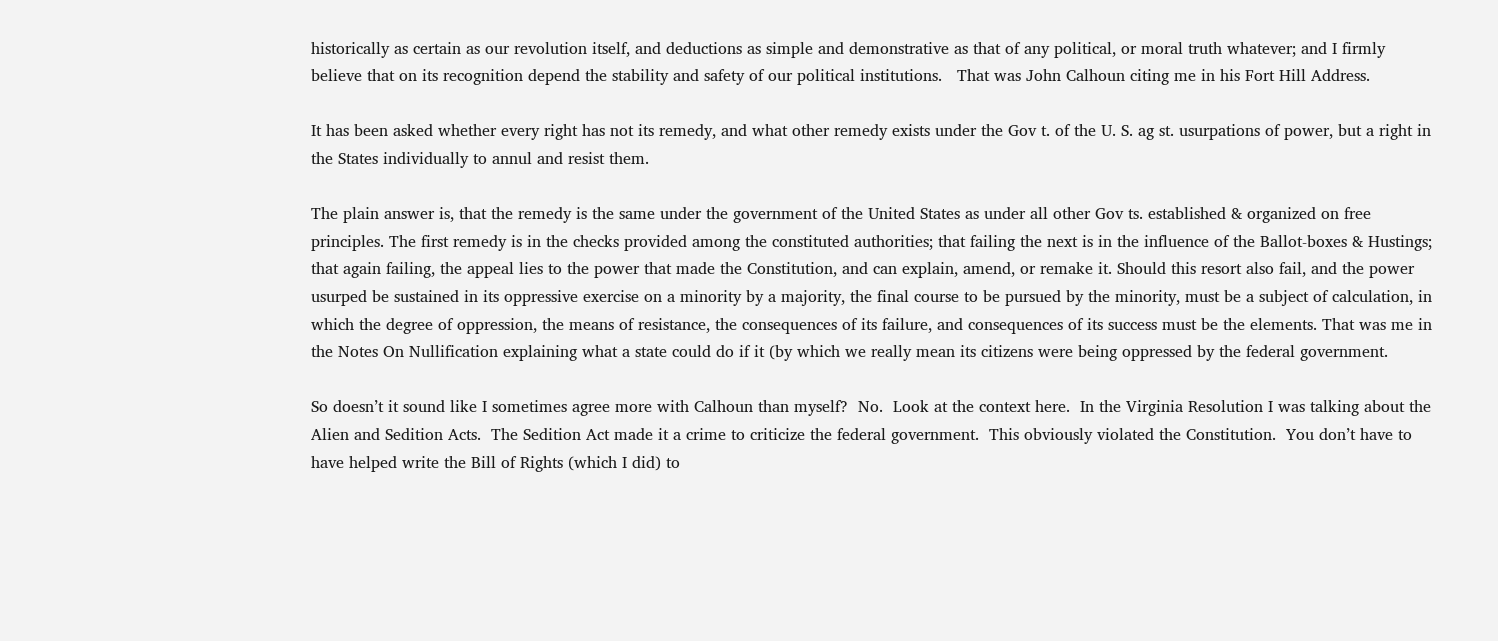historically as certain as our revolution itself, and deductions as simple and demonstrative as that of any political, or moral truth whatever; and I firmly believe that on its recognition depend the stability and safety of our political institutions.   That was John Calhoun citing me in his Fort Hill Address.

It has been asked whether every right has not its remedy, and what other remedy exists under the Gov t. of the U. S. ag st. usurpations of power, but a right in the States individually to annul and resist them.

The plain answer is, that the remedy is the same under the government of the United States as under all other Gov ts. established & organized on free principles. The first remedy is in the checks provided among the constituted authorities; that failing the next is in the influence of the Ballot-boxes & Hustings; that again failing, the appeal lies to the power that made the Constitution, and can explain, amend, or remake it. Should this resort also fail, and the power usurped be sustained in its oppressive exercise on a minority by a majority, the final course to be pursued by the minority, must be a subject of calculation, in which the degree of oppression, the means of resistance, the consequences of its failure, and consequences of its success must be the elements. That was me in the Notes On Nullification explaining what a state could do if it (by which we really mean its citizens were being oppressed by the federal government.

So doesn’t it sound like I sometimes agree more with Calhoun than myself?  No.  Look at the context here.  In the Virginia Resolution I was talking about the Alien and Sedition Acts.  The Sedition Act made it a crime to criticize the federal government.  This obviously violated the Constitution.  You don’t have to have helped write the Bill of Rights (which I did) to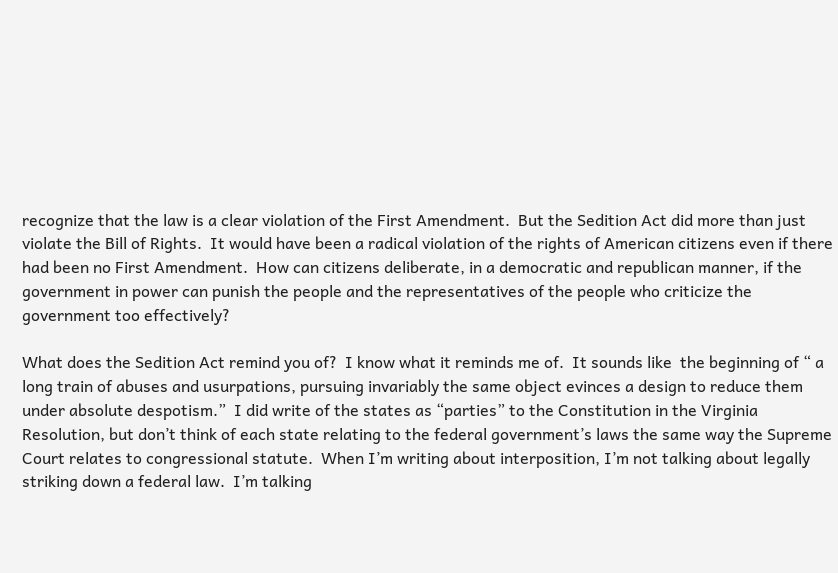recognize that the law is a clear violation of the First Amendment.  But the Sedition Act did more than just violate the Bill of Rights.  It would have been a radical violation of the rights of American citizens even if there had been no First Amendment.  How can citizens deliberate, in a democratic and republican manner, if the government in power can punish the people and the representatives of the people who criticize the government too effectively?

What does the Sedition Act remind you of?  I know what it reminds me of.  It sounds like  the beginning of “ a long train of abuses and usurpations, pursuing invariably the same object evinces a design to reduce them under absolute despotism.”  I did write of the states as “parties” to the Constitution in the Virginia Resolution, but don’t think of each state relating to the federal government’s laws the same way the Supreme Court relates to congressional statute.  When I’m writing about interposition, I’m not talking about legally striking down a federal law.  I’m talking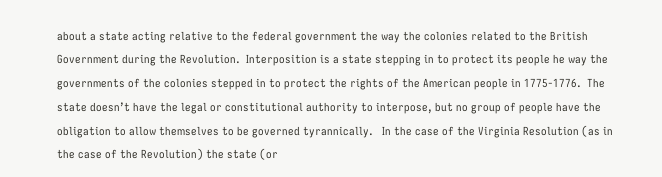about a state acting relative to the federal government the way the colonies related to the British Government during the Revolution.  Interposition is a state stepping in to protect its people he way the governments of the colonies stepped in to protect the rights of the American people in 1775-1776.  The state doesn’t have the legal or constitutional authority to interpose, but no group of people have the obligation to allow themselves to be governed tyrannically.   In the case of the Virginia Resolution (as in the case of the Revolution) the state (or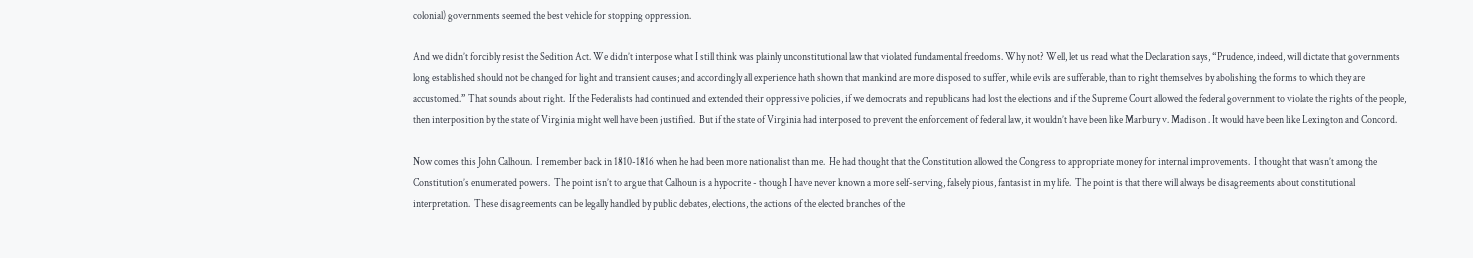colonial) governments seemed the best vehicle for stopping oppression.

And we didn’t forcibly resist the Sedition Act. We didn’t interpose what I still think was plainly unconstitutional law that violated fundamental freedoms. Why not? Well, let us read what the Declaration says, “Prudence, indeed, will dictate that governments long established should not be changed for light and transient causes; and accordingly all experience hath shown that mankind are more disposed to suffer, while evils are sufferable, than to right themselves by abolishing the forms to which they are accustomed.” That sounds about right.  If the Federalists had continued and extended their oppressive policies, if we democrats and republicans had lost the elections and if the Supreme Court allowed the federal government to violate the rights of the people, then interposition by the state of Virginia might well have been justified.  But if the state of Virginia had interposed to prevent the enforcement of federal law, it wouldn’t have been like Marbury v. Madison . It would have been like Lexington and Concord.

Now comes this John Calhoun.  I remember back in 1810-1816 when he had been more nationalist than me.  He had thought that the Constitution allowed the Congress to appropriate money for internal improvements.  I thought that wasn’t among the Constitution’s enumerated powers.  The point isn’t to argue that Calhoun is a hypocrite - though I have never known a more self-serving, falsely pious, fantasist in my life.  The point is that there will always be disagreements about constitutional interpretation.  These disagreements can be legally handled by public debates, elections, the actions of the elected branches of the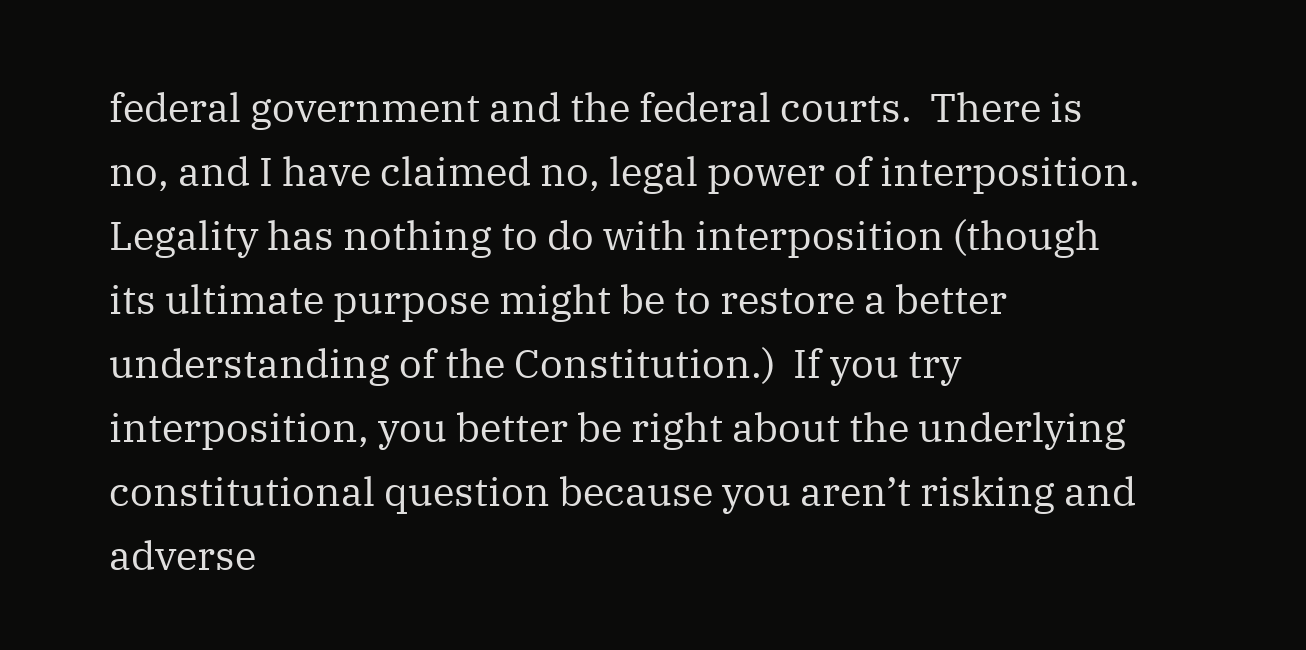federal government and the federal courts.  There is no, and I have claimed no, legal power of interposition.  Legality has nothing to do with interposition (though its ultimate purpose might be to restore a better understanding of the Constitution.)  If you try interposition, you better be right about the underlying constitutional question because you aren’t risking and adverse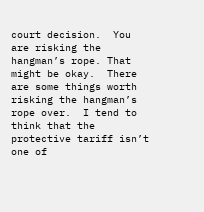court decision.  You are risking the hangman’s rope. That might be okay.  There are some things worth risking the hangman’s rope over.  I tend to think that the protective tariff isn’t one of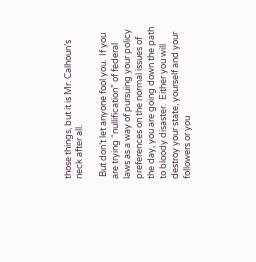those things, but it is Mr. Calhoun’s neck after all.

 But don’t let anyone fool you.  If you are trying “nullification” of federal laws as a way of pursuing your policy preferences on the normal issues of the day, you are going down the path to bloody disaster.  Either you will destroy your state, yourself and your followers or you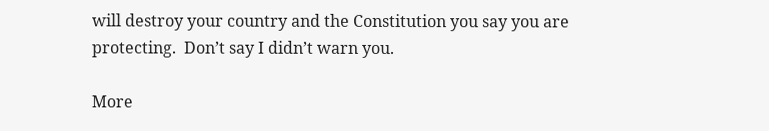will destroy your country and the Constitution you say you are protecting.  Don’t say I didn’t warn you.

More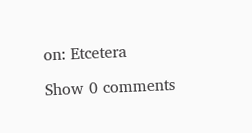on: Etcetera

Show 0 comments